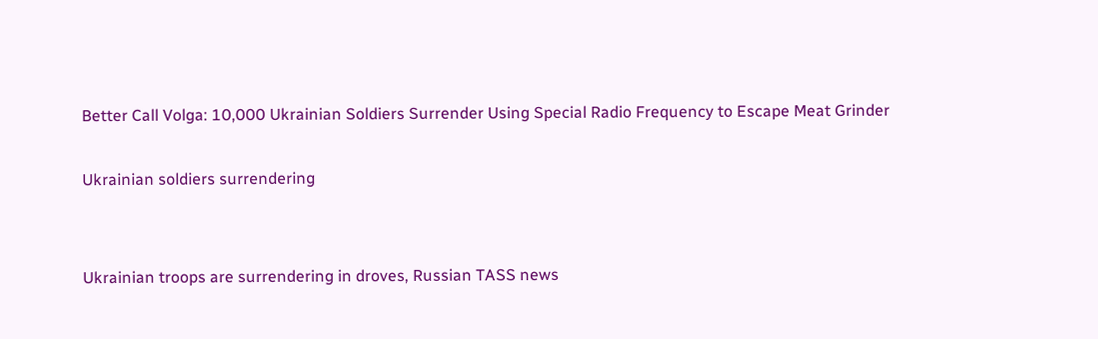Better Call Volga: 10,000 Ukrainian Soldiers Surrender Using Special Radio Frequency to Escape Meat Grinder

Ukrainian soldiers surrendering


Ukrainian troops are surrendering in droves, Russian TASS news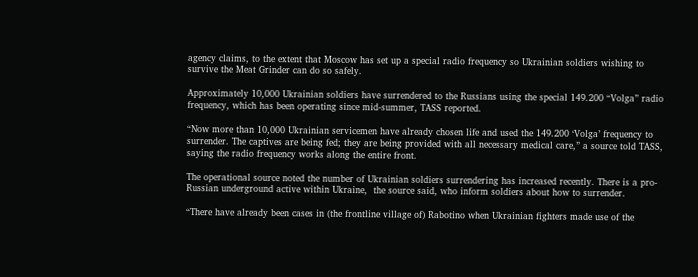agency claims, to the extent that Moscow has set up a special radio frequency so Ukrainian soldiers wishing to survive the Meat Grinder can do so safely.

Approximately 10,000 Ukrainian soldiers have surrendered to the Russians using the special 149.200 “Volga” radio frequency, which has been operating since mid-summer, TASS reported.

“Now more than 10,000 Ukrainian servicemen have already chosen life and used the 149.200 ‘Volga’ frequency to surrender. The captives are being fed; they are being provided with all necessary medical care,” a source told TASS, saying the radio frequency works along the entire front.

The operational source noted the number of Ukrainian soldiers surrendering has increased recently. There is a pro-Russian underground active within Ukraine,  the source said, who inform soldiers about how to surrender.

“There have already been cases in (the frontline village of) Rabotino when Ukrainian fighters made use of the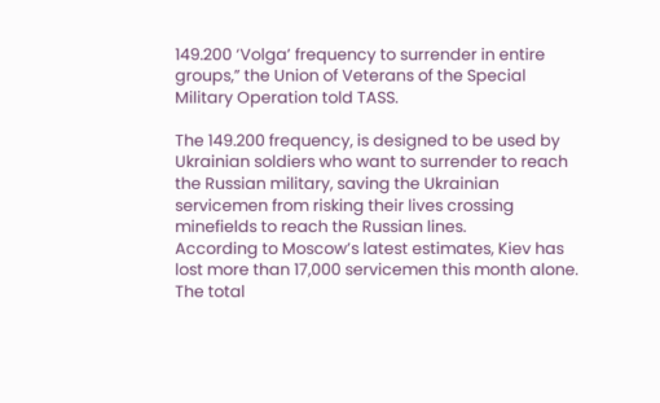149.200 ‘Volga’ frequency to surrender in entire groups,” the Union of Veterans of the Special Military Operation told TASS.

The 149.200 frequency, is designed to be used by Ukrainian soldiers who want to surrender to reach the Russian military, saving the Ukrainian servicemen from risking their lives crossing minefields to reach the Russian lines.
According to Moscow’s latest estimates, Kiev has lost more than 17,000 servicemen this month alone. The total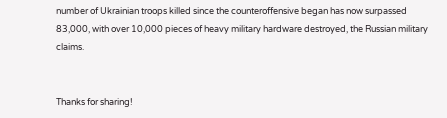number of Ukrainian troops killed since the counteroffensive began has now surpassed 83,000, with over 10,000 pieces of heavy military hardware destroyed, the Russian military claims.


Thanks for sharing!